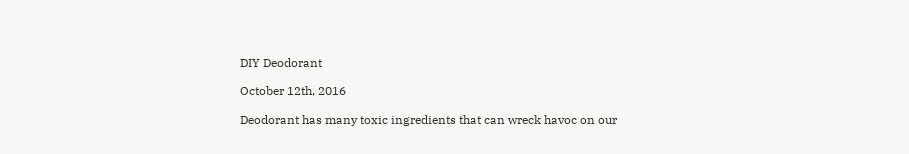DIY Deodorant

October 12th, 2016

Deodorant has many toxic ingredients that can wreck havoc on our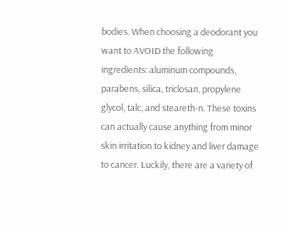bodies. When choosing a deodorant you want to AVOID the following ingredients: aluminum compounds, parabens, silica, triclosan, propylene glycol, talc, and steareth-n. These toxins can actually cause anything from minor skin irritation to kidney and liver damage to cancer. Luckily, there are a variety of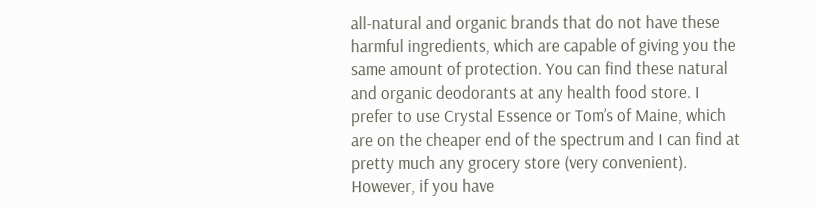all-natural and organic brands that do not have these harmful ingredients, which are capable of giving you the same amount of protection. You can find these natural and organic deodorants at any health food store. I prefer to use Crystal Essence or Tom’s of Maine, which are on the cheaper end of the spectrum and I can find at pretty much any grocery store (very convenient). However, if you have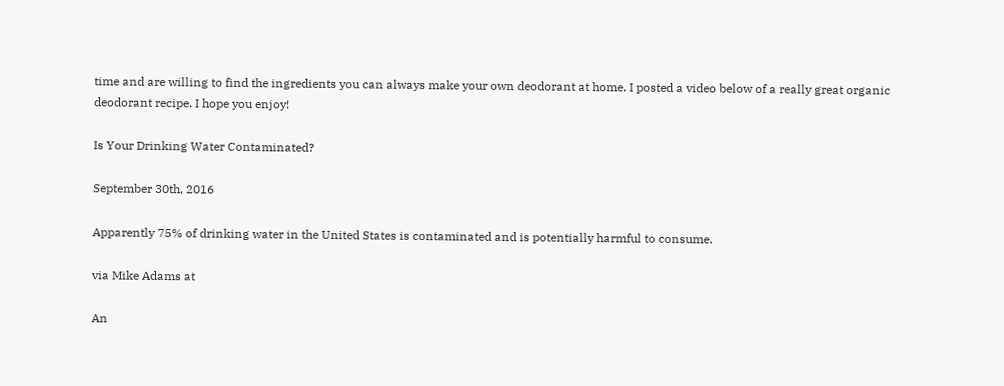time and are willing to find the ingredients you can always make your own deodorant at home. I posted a video below of a really great organic deodorant recipe. I hope you enjoy!

Is Your Drinking Water Contaminated?

September 30th, 2016

Apparently 75% of drinking water in the United States is contaminated and is potentially harmful to consume.

via Mike Adams at

An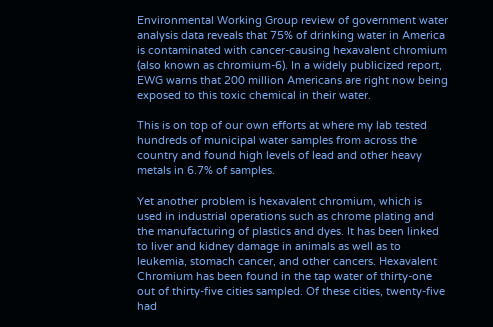Environmental Working Group review of government water analysis data reveals that 75% of drinking water in America is contaminated with cancer-causing hexavalent chromium (also known as chromium-6). In a widely publicized report, EWG warns that 200 million Americans are right now being exposed to this toxic chemical in their water.

This is on top of our own efforts at where my lab tested hundreds of municipal water samples from across the country and found high levels of lead and other heavy metals in 6.7% of samples.

Yet another problem is hexavalent chromium, which is used in industrial operations such as chrome plating and the manufacturing of plastics and dyes. It has been linked to liver and kidney damage in animals as well as to leukemia, stomach cancer, and other cancers. Hexavalent Chromium has been found in the tap water of thirty-one out of thirty-five cities sampled. Of these cities, twenty-five had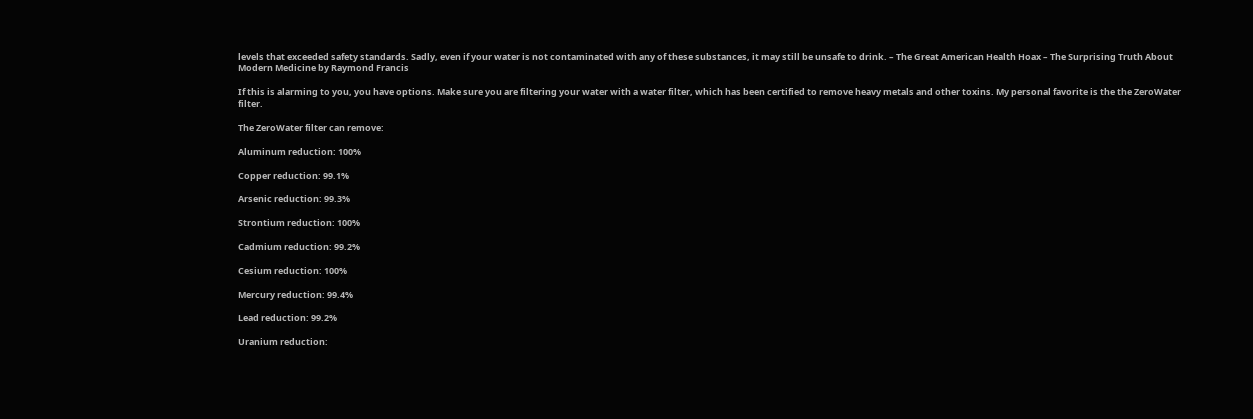levels that exceeded safety standards. Sadly, even if your water is not contaminated with any of these substances, it may still be unsafe to drink. – The Great American Health Hoax – The Surprising Truth About Modern Medicine by Raymond Francis

If this is alarming to you, you have options. Make sure you are filtering your water with a water filter, which has been certified to remove heavy metals and other toxins. My personal favorite is the the ZeroWater filter.

The ZeroWater filter can remove:

Aluminum reduction: 100%

Copper reduction: 99.1%

Arsenic reduction: 99.3%

Strontium reduction: 100%

Cadmium reduction: 99.2%

Cesium reduction: 100%

Mercury reduction: 99.4%

Lead reduction: 99.2%

Uranium reduction: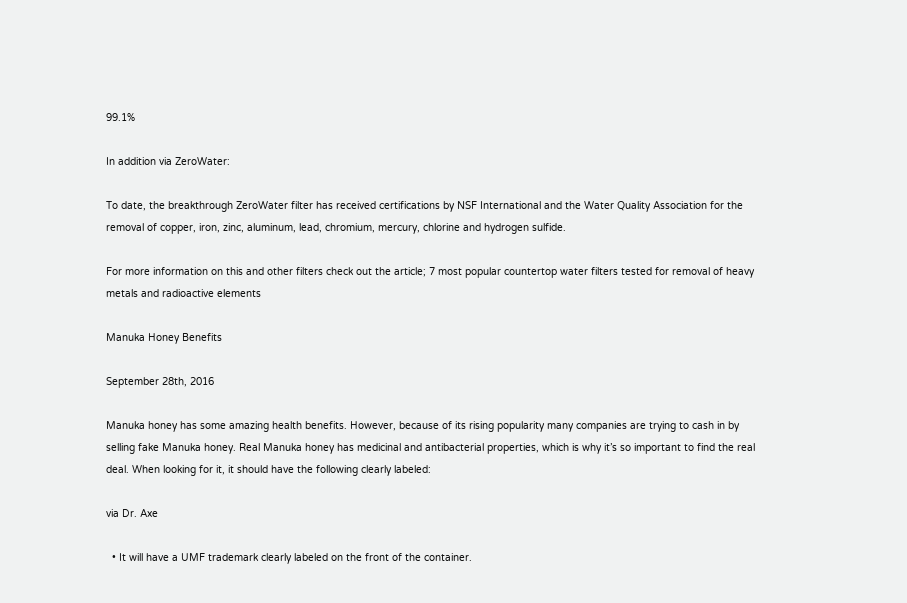99.1%

In addition via ZeroWater:

To date, the breakthrough ZeroWater filter has received certifications by NSF International and the Water Quality Association for the removal of copper, iron, zinc, aluminum, lead, chromium, mercury, chlorine and hydrogen sulfide.

For more information on this and other filters check out the article; 7 most popular countertop water filters tested for removal of heavy metals and radioactive elements

Manuka Honey Benefits

September 28th, 2016

Manuka honey has some amazing health benefits. However, because of its rising popularity many companies are trying to cash in by selling fake Manuka honey. Real Manuka honey has medicinal and antibacterial properties, which is why it’s so important to find the real deal. When looking for it, it should have the following clearly labeled:

via Dr. Axe

  • It will have a UMF trademark clearly labeled on the front of the container.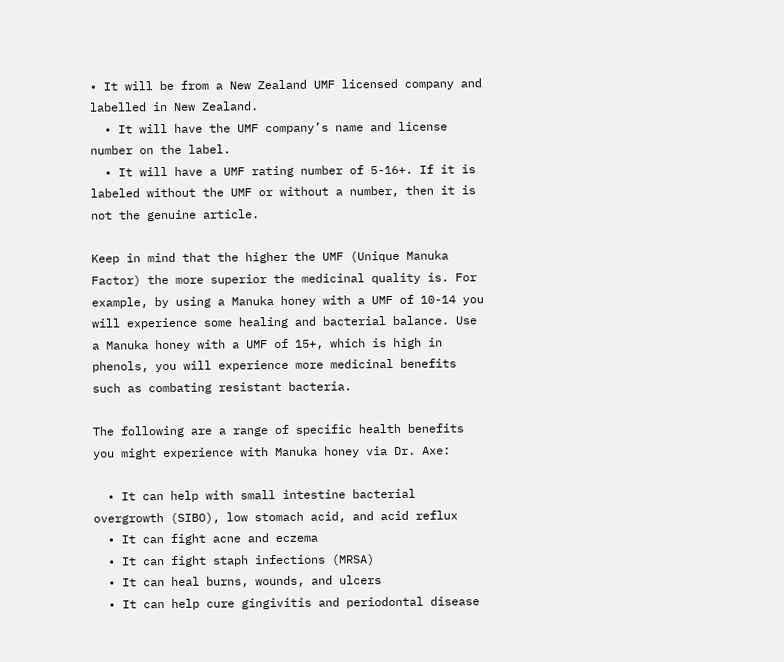• It will be from a New Zealand UMF licensed company and labelled in New Zealand.
  • It will have the UMF company’s name and license number on the label.
  • It will have a UMF rating number of 5-16+. If it is labeled without the UMF or without a number, then it is not the genuine article.

Keep in mind that the higher the UMF (Unique Manuka Factor) the more superior the medicinal quality is. For example, by using a Manuka honey with a UMF of 10-14 you will experience some healing and bacterial balance. Use a Manuka honey with a UMF of 15+, which is high in phenols, you will experience more medicinal benefits such as combating resistant bacteria.

The following are a range of specific health benefits you might experience with Manuka honey via Dr. Axe:

  • It can help with small intestine bacterial overgrowth (SIBO), low stomach acid, and acid reflux
  • It can fight acne and eczema
  • It can fight staph infections (MRSA)
  • It can heal burns, wounds, and ulcers
  • It can help cure gingivitis and periodontal disease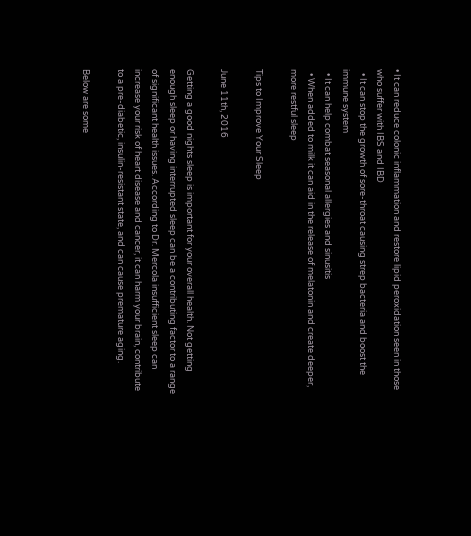• It can reduce colonic inflammation and restore lipid peroxidation seen in those who suffer with IBS and IBD
  • It can stop the growth of sore-throat causing strep bacteria and boost the immune system
  • It can help combat seasonal allergies and sinusitis
  • When added to milk it can aid in the release of melatonin and create deeper, more restful sleep

Tips to Improve Your Sleep

June 11th, 2016

Getting a good nights sleep is important for your overall health. Not getting enough sleep or having interrupted sleep can be a contributing factor to a range of significant health issues. According to Dr. Mercola insufficient sleep can increase your risk of heart disease and cancer, it can harm your brain, contribute to a pre-diabetic, insulin-resistant state, and can cause premature aging.

Below are some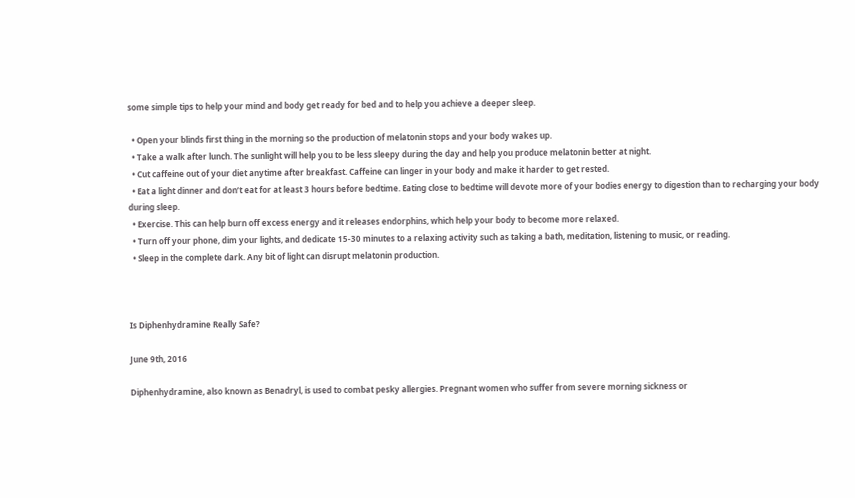some simple tips to help your mind and body get ready for bed and to help you achieve a deeper sleep.

  • Open your blinds first thing in the morning so the production of melatonin stops and your body wakes up.
  • Take a walk after lunch. The sunlight will help you to be less sleepy during the day and help you produce melatonin better at night.
  • Cut caffeine out of your diet anytime after breakfast. Caffeine can linger in your body and make it harder to get rested.
  • Eat a light dinner and don’t eat for at least 3 hours before bedtime. Eating close to bedtime will devote more of your bodies energy to digestion than to recharging your body during sleep.
  • Exercise. This can help burn off excess energy and it releases endorphins, which help your body to become more relaxed.
  • Turn off your phone, dim your lights, and dedicate 15-30 minutes to a relaxing activity such as taking a bath, meditation, listening to music, or reading.
  • Sleep in the complete dark. Any bit of light can disrupt melatonin production.



Is Diphenhydramine Really Safe?

June 9th, 2016

Diphenhydramine, also known as Benadryl, is used to combat pesky allergies. Pregnant women who suffer from severe morning sickness or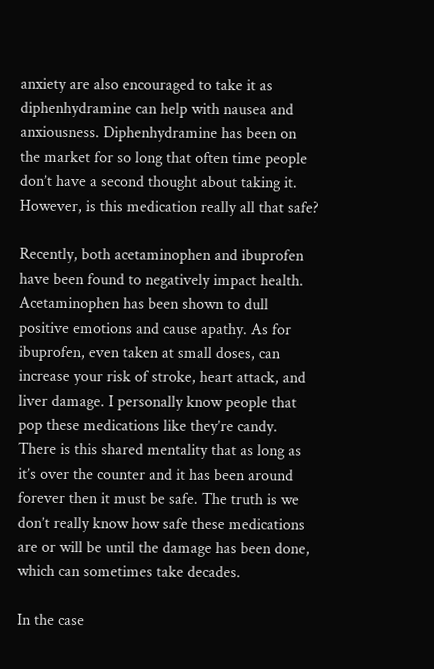anxiety are also encouraged to take it as diphenhydramine can help with nausea and anxiousness. Diphenhydramine has been on the market for so long that often time people don’t have a second thought about taking it. However, is this medication really all that safe?

Recently, both acetaminophen and ibuprofen have been found to negatively impact health. Acetaminophen has been shown to dull positive emotions and cause apathy. As for ibuprofen, even taken at small doses, can increase your risk of stroke, heart attack, and liver damage. I personally know people that pop these medications like they’re candy. There is this shared mentality that as long as it’s over the counter and it has been around forever then it must be safe. The truth is we don’t really know how safe these medications are or will be until the damage has been done, which can sometimes take decades.

In the case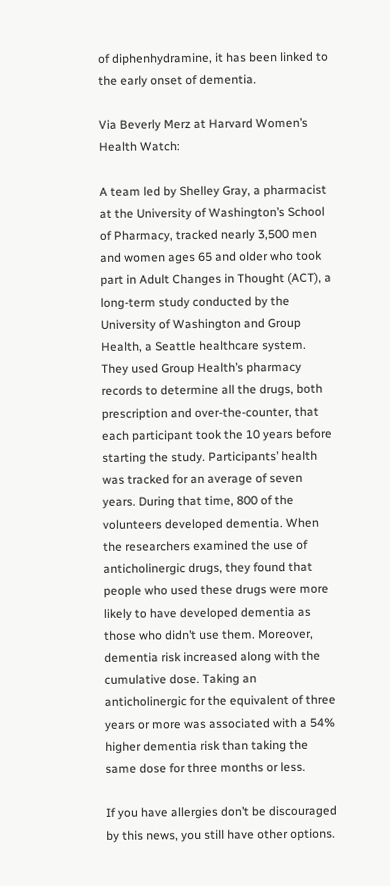of diphenhydramine, it has been linked to the early onset of dementia.

Via Beverly Merz at Harvard Women’s Health Watch:

A team led by Shelley Gray, a pharmacist at the University of Washington’s School of Pharmacy, tracked nearly 3,500 men and women ages 65 and older who took part in Adult Changes in Thought (ACT), a long-term study conducted by the University of Washington and Group Health, a Seattle healthcare system. They used Group Health’s pharmacy records to determine all the drugs, both prescription and over-the-counter, that each participant took the 10 years before starting the study. Participants’ health was tracked for an average of seven years. During that time, 800 of the volunteers developed dementia. When the researchers examined the use of anticholinergic drugs, they found that people who used these drugs were more likely to have developed dementia as those who didn’t use them. Moreover, dementia risk increased along with the cumulative dose. Taking an anticholinergic for the equivalent of three years or more was associated with a 54% higher dementia risk than taking the same dose for three months or less.

If you have allergies don’t be discouraged by this news, you still have other options.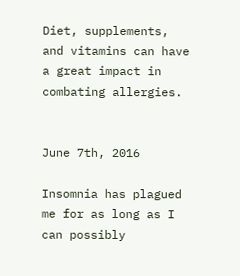Diet, supplements, and vitamins can have a great impact in combating allergies.


June 7th, 2016

Insomnia has plagued me for as long as I can possibly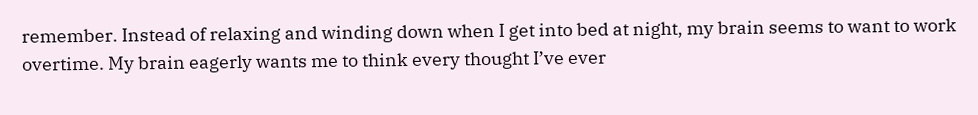remember. Instead of relaxing and winding down when I get into bed at night, my brain seems to want to work overtime. My brain eagerly wants me to think every thought I’ve ever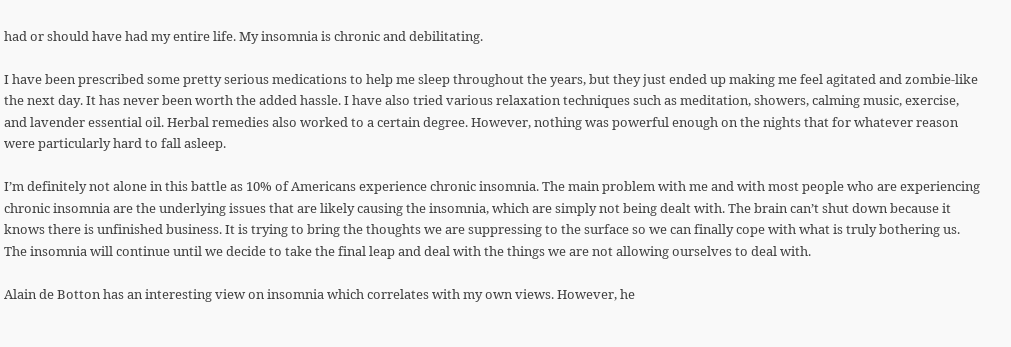had or should have had my entire life. My insomnia is chronic and debilitating.

I have been prescribed some pretty serious medications to help me sleep throughout the years, but they just ended up making me feel agitated and zombie-like the next day. It has never been worth the added hassle. I have also tried various relaxation techniques such as meditation, showers, calming music, exercise, and lavender essential oil. Herbal remedies also worked to a certain degree. However, nothing was powerful enough on the nights that for whatever reason were particularly hard to fall asleep.

I’m definitely not alone in this battle as 10% of Americans experience chronic insomnia. The main problem with me and with most people who are experiencing chronic insomnia are the underlying issues that are likely causing the insomnia, which are simply not being dealt with. The brain can’t shut down because it knows there is unfinished business. It is trying to bring the thoughts we are suppressing to the surface so we can finally cope with what is truly bothering us. The insomnia will continue until we decide to take the final leap and deal with the things we are not allowing ourselves to deal with.

Alain de Botton has an interesting view on insomnia which correlates with my own views. However, he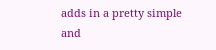adds in a pretty simple and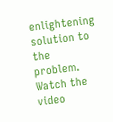enlightening solution to the problem. Watch the video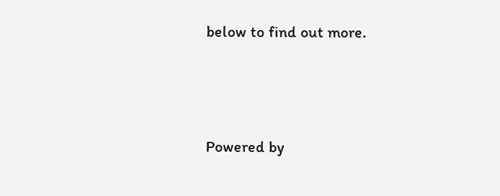below to find out more.



Powered by